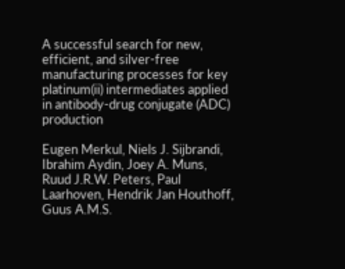A successful search for new, efficient, and silver-free manufacturing processes for key platinum(ii) intermediates applied in antibody-drug conjugate (ADC) production

Eugen Merkul, Niels J. Sijbrandi, Ibrahim Aydin, Joey A. Muns, Ruud J.R.W. Peters, Paul Laarhoven, Hendrik Jan Houthoff, Guus A.M.S.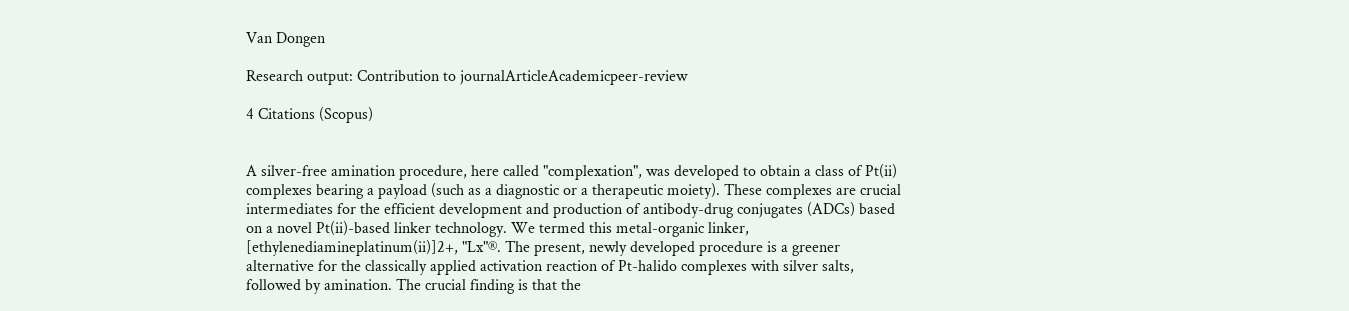Van Dongen

Research output: Contribution to journalArticleAcademicpeer-review

4 Citations (Scopus)


A silver-free amination procedure, here called "complexation", was developed to obtain a class of Pt(ii) complexes bearing a payload (such as a diagnostic or a therapeutic moiety). These complexes are crucial intermediates for the efficient development and production of antibody-drug conjugates (ADCs) based on a novel Pt(ii)-based linker technology. We termed this metal-organic linker, [ethylenediamineplatinum(ii)]2+, "Lx"®. The present, newly developed procedure is a greener alternative for the classically applied activation reaction of Pt-halido complexes with silver salts, followed by amination. The crucial finding is that the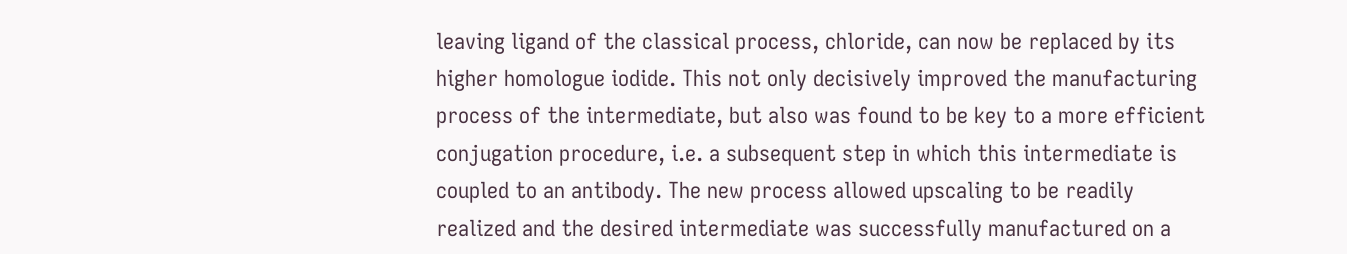leaving ligand of the classical process, chloride, can now be replaced by its higher homologue iodide. This not only decisively improved the manufacturing process of the intermediate, but also was found to be key to a more efficient conjugation procedure, i.e. a subsequent step in which this intermediate is coupled to an antibody. The new process allowed upscaling to be readily realized and the desired intermediate was successfully manufactured on a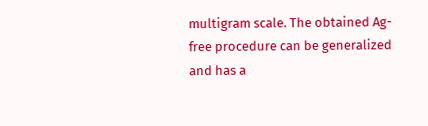multigram scale. The obtained Ag-free procedure can be generalized and has a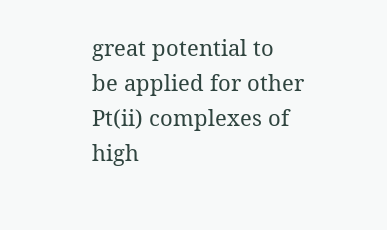great potential to be applied for other Pt(ii) complexes of high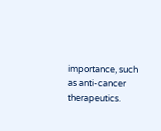importance, such as anti-cancer therapeutics.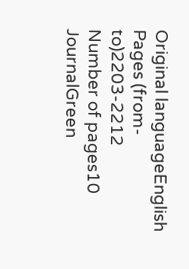Original languageEnglish
Pages (from-to)2203-2212
Number of pages10
JournalGreen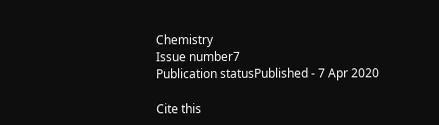Chemistry
Issue number7
Publication statusPublished - 7 Apr 2020

Cite this